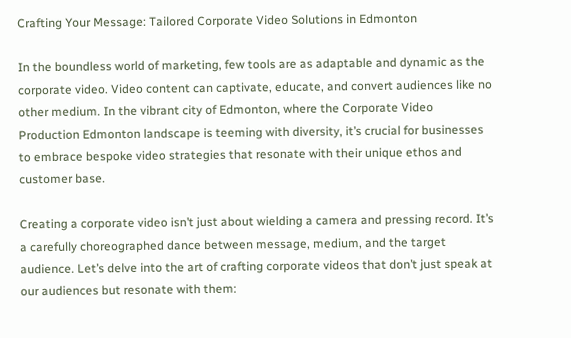Crafting Your Message: Tailored Corporate Video Solutions in Edmonton

In the boundless world of marketing, few tools are as adaptable and dynamic as the corporate video. Video content can captivate, educate, and convert audiences like no other medium. In the vibrant city of Edmonton, where the Corporate Video Production Edmonton landscape is teeming with diversity, it’s crucial for businesses to embrace bespoke video strategies that resonate with their unique ethos and customer base.

Creating a corporate video isn’t just about wielding a camera and pressing record. It’s a carefully choreographed dance between message, medium, and the target audience. Let’s delve into the art of crafting corporate videos that don’t just speak at our audiences but resonate with them: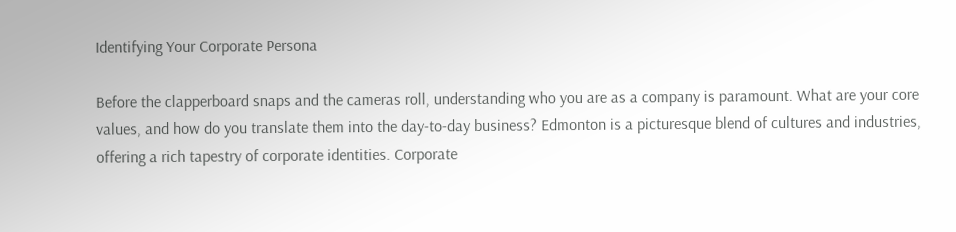Identifying Your Corporate Persona

Before the clapperboard snaps and the cameras roll, understanding who you are as a company is paramount. What are your core values, and how do you translate them into the day-to-day business? Edmonton is a picturesque blend of cultures and industries, offering a rich tapestry of corporate identities. Corporate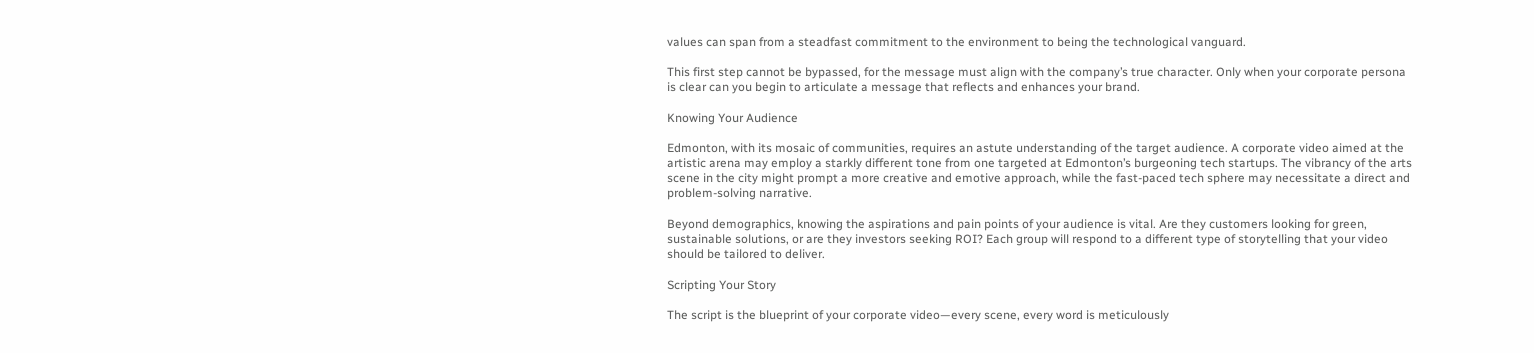values can span from a steadfast commitment to the environment to being the technological vanguard.

This first step cannot be bypassed, for the message must align with the company’s true character. Only when your corporate persona is clear can you begin to articulate a message that reflects and enhances your brand.

Knowing Your Audience

Edmonton, with its mosaic of communities, requires an astute understanding of the target audience. A corporate video aimed at the artistic arena may employ a starkly different tone from one targeted at Edmonton’s burgeoning tech startups. The vibrancy of the arts scene in the city might prompt a more creative and emotive approach, while the fast-paced tech sphere may necessitate a direct and problem-solving narrative.

Beyond demographics, knowing the aspirations and pain points of your audience is vital. Are they customers looking for green, sustainable solutions, or are they investors seeking ROI? Each group will respond to a different type of storytelling that your video should be tailored to deliver.

Scripting Your Story

The script is the blueprint of your corporate video—every scene, every word is meticulously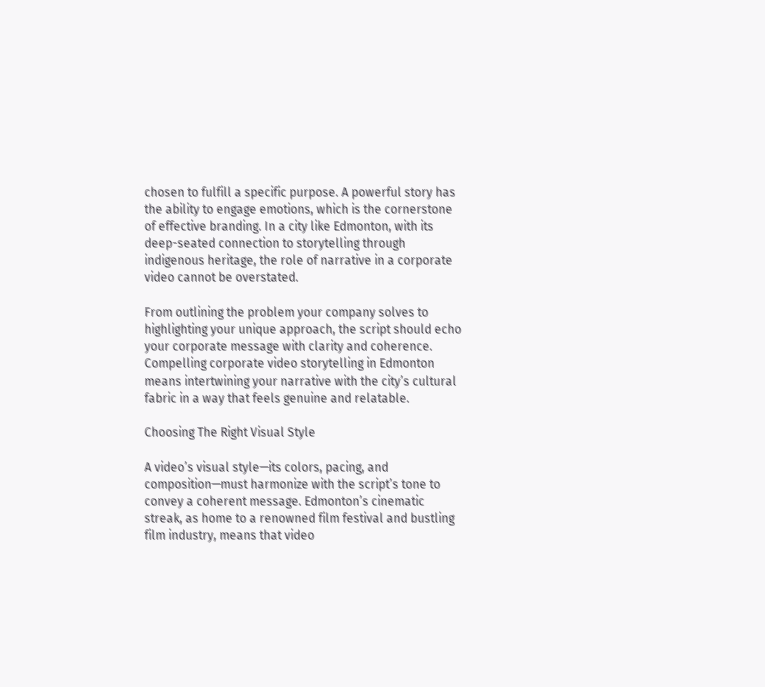chosen to fulfill a specific purpose. A powerful story has the ability to engage emotions, which is the cornerstone of effective branding. In a city like Edmonton, with its deep-seated connection to storytelling through indigenous heritage, the role of narrative in a corporate video cannot be overstated.

From outlining the problem your company solves to highlighting your unique approach, the script should echo your corporate message with clarity and coherence. Compelling corporate video storytelling in Edmonton means intertwining your narrative with the city’s cultural fabric in a way that feels genuine and relatable.

Choosing The Right Visual Style

A video’s visual style—its colors, pacing, and composition—must harmonize with the script’s tone to convey a coherent message. Edmonton’s cinematic streak, as home to a renowned film festival and bustling film industry, means that video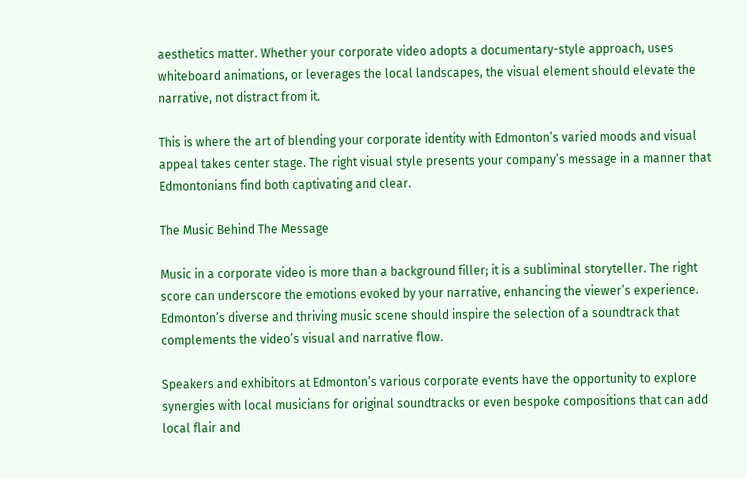aesthetics matter. Whether your corporate video adopts a documentary-style approach, uses whiteboard animations, or leverages the local landscapes, the visual element should elevate the narrative, not distract from it.

This is where the art of blending your corporate identity with Edmonton’s varied moods and visual appeal takes center stage. The right visual style presents your company’s message in a manner that Edmontonians find both captivating and clear.

The Music Behind The Message

Music in a corporate video is more than a background filler; it is a subliminal storyteller. The right score can underscore the emotions evoked by your narrative, enhancing the viewer’s experience. Edmonton’s diverse and thriving music scene should inspire the selection of a soundtrack that complements the video’s visual and narrative flow.

Speakers and exhibitors at Edmonton’s various corporate events have the opportunity to explore synergies with local musicians for original soundtracks or even bespoke compositions that can add local flair and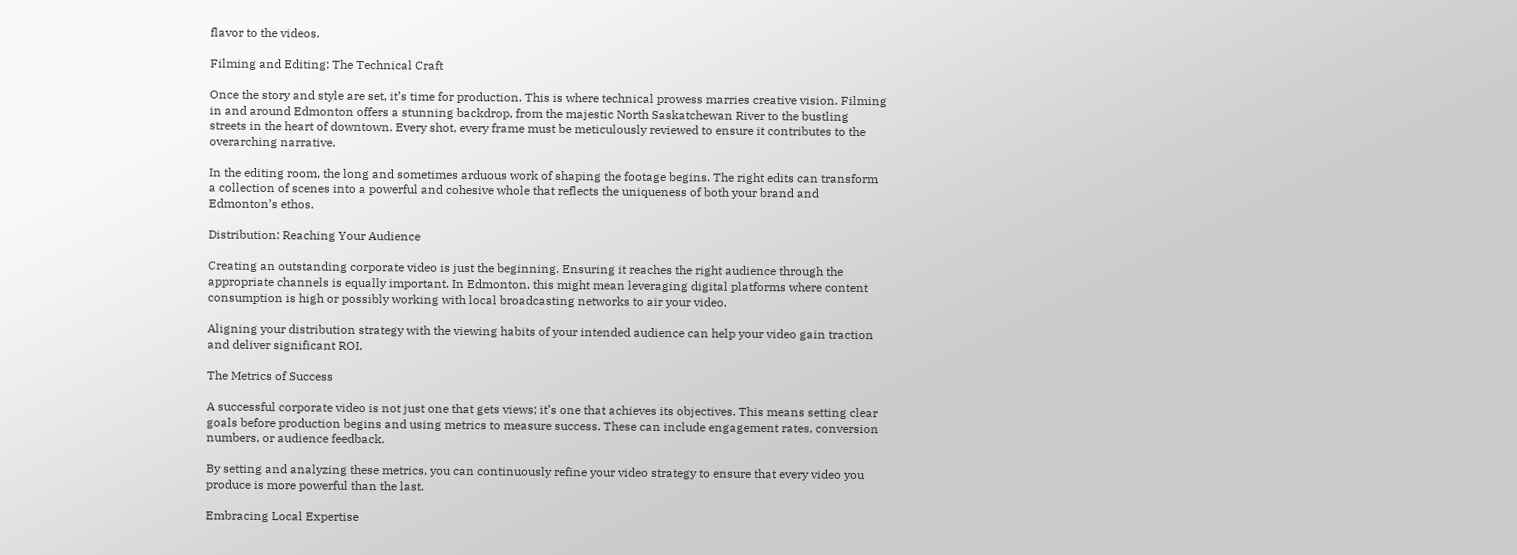flavor to the videos.

Filming and Editing: The Technical Craft

Once the story and style are set, it’s time for production. This is where technical prowess marries creative vision. Filming in and around Edmonton offers a stunning backdrop, from the majestic North Saskatchewan River to the bustling streets in the heart of downtown. Every shot, every frame must be meticulously reviewed to ensure it contributes to the overarching narrative.

In the editing room, the long and sometimes arduous work of shaping the footage begins. The right edits can transform a collection of scenes into a powerful and cohesive whole that reflects the uniqueness of both your brand and Edmonton’s ethos.

Distribution: Reaching Your Audience

Creating an outstanding corporate video is just the beginning. Ensuring it reaches the right audience through the appropriate channels is equally important. In Edmonton, this might mean leveraging digital platforms where content consumption is high or possibly working with local broadcasting networks to air your video.

Aligning your distribution strategy with the viewing habits of your intended audience can help your video gain traction and deliver significant ROI.

The Metrics of Success

A successful corporate video is not just one that gets views; it’s one that achieves its objectives. This means setting clear goals before production begins and using metrics to measure success. These can include engagement rates, conversion numbers, or audience feedback.

By setting and analyzing these metrics, you can continuously refine your video strategy to ensure that every video you produce is more powerful than the last.

Embracing Local Expertise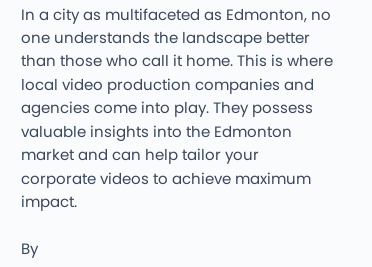In a city as multifaceted as Edmonton, no one understands the landscape better than those who call it home. This is where local video production companies and agencies come into play. They possess valuable insights into the Edmonton market and can help tailor your corporate videos to achieve maximum impact.

By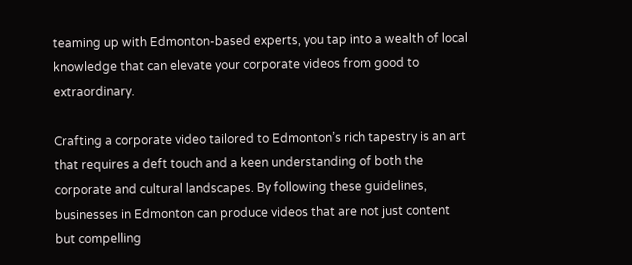teaming up with Edmonton-based experts, you tap into a wealth of local knowledge that can elevate your corporate videos from good to extraordinary.

Crafting a corporate video tailored to Edmonton’s rich tapestry is an art that requires a deft touch and a keen understanding of both the corporate and cultural landscapes. By following these guidelines, businesses in Edmonton can produce videos that are not just content but compelling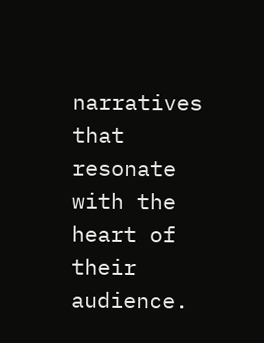narratives that resonate with the heart of their audience.